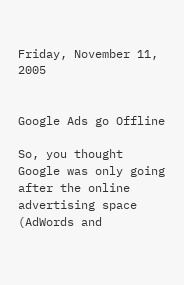Friday, November 11, 2005


Google Ads go Offline

So, you thought Google was only going after the online advertising space (AdWords and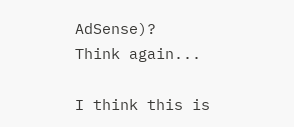AdSense)?
Think again...

I think this is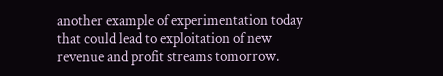another example of experimentation today that could lead to exploitation of new revenue and profit streams tomorrow.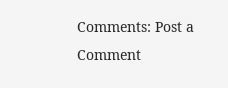Comments: Post a Comment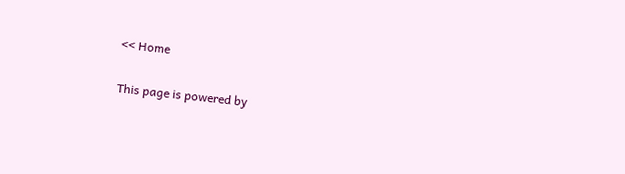<< Home

This page is powered by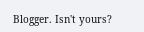Blogger. Isn't yours?